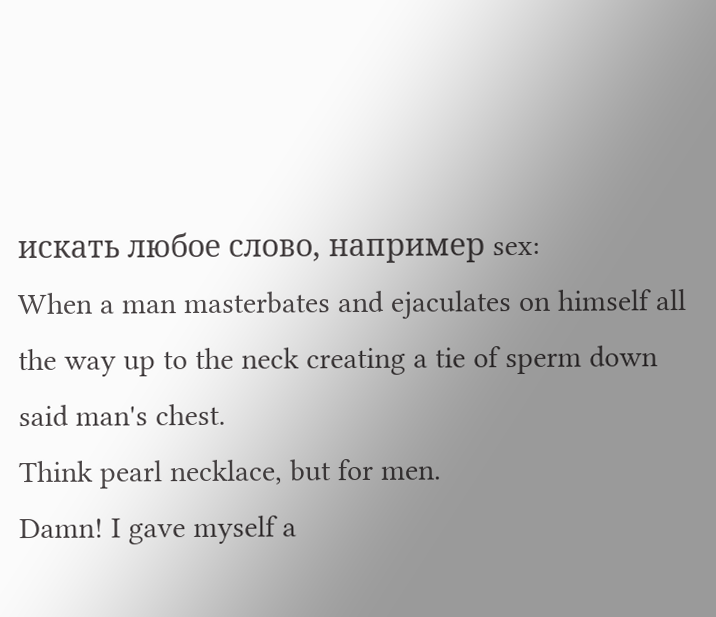искать любое слово, например sex:
When a man masterbates and ejaculates on himself all the way up to the neck creating a tie of sperm down said man's chest.
Think pearl necklace, but for men.
Damn! I gave myself a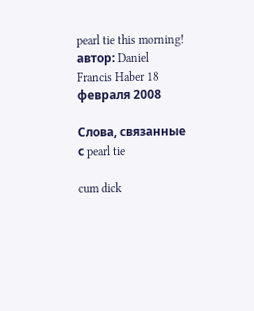pearl tie this morning!
автор: Daniel Francis Haber 18 февраля 2008

Слова, связанные с pearl tie

cum dick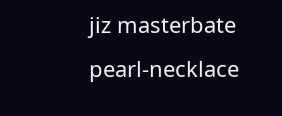jiz masterbate pearl-necklace